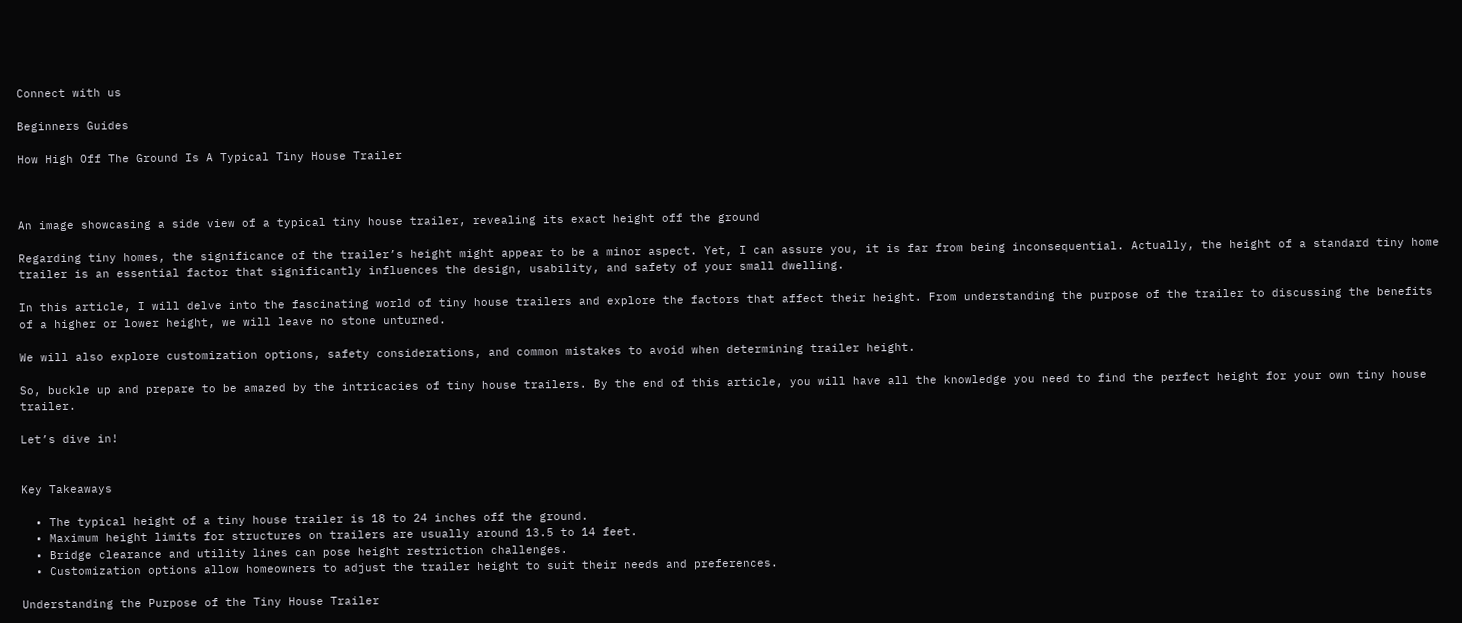Connect with us

Beginners Guides

How High Off The Ground Is A Typical Tiny House Trailer



An image showcasing a side view of a typical tiny house trailer, revealing its exact height off the ground

Regarding tiny homes, the significance of the trailer’s height might appear to be a minor aspect. Yet, I can assure you, it is far from being inconsequential. Actually, the height of a standard tiny home trailer is an essential factor that significantly influences the design, usability, and safety of your small dwelling.

In this article, I will delve into the fascinating world of tiny house trailers and explore the factors that affect their height. From understanding the purpose of the trailer to discussing the benefits of a higher or lower height, we will leave no stone unturned.

We will also explore customization options, safety considerations, and common mistakes to avoid when determining trailer height.

So, buckle up and prepare to be amazed by the intricacies of tiny house trailers. By the end of this article, you will have all the knowledge you need to find the perfect height for your own tiny house trailer.

Let’s dive in!


Key Takeaways

  • The typical height of a tiny house trailer is 18 to 24 inches off the ground.
  • Maximum height limits for structures on trailers are usually around 13.5 to 14 feet.
  • Bridge clearance and utility lines can pose height restriction challenges.
  • Customization options allow homeowners to adjust the trailer height to suit their needs and preferences.

Understanding the Purpose of the Tiny House Trailer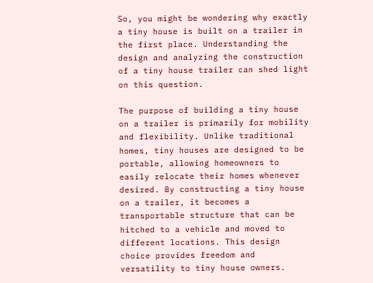So, you might be wondering why exactly a tiny house is built on a trailer in the first place. Understanding the design and analyzing the construction of a tiny house trailer can shed light on this question.

The purpose of building a tiny house on a trailer is primarily for mobility and flexibility. Unlike traditional homes, tiny houses are designed to be portable, allowing homeowners to easily relocate their homes whenever desired. By constructing a tiny house on a trailer, it becomes a transportable structure that can be hitched to a vehicle and moved to different locations. This design choice provides freedom and versatility to tiny house owners.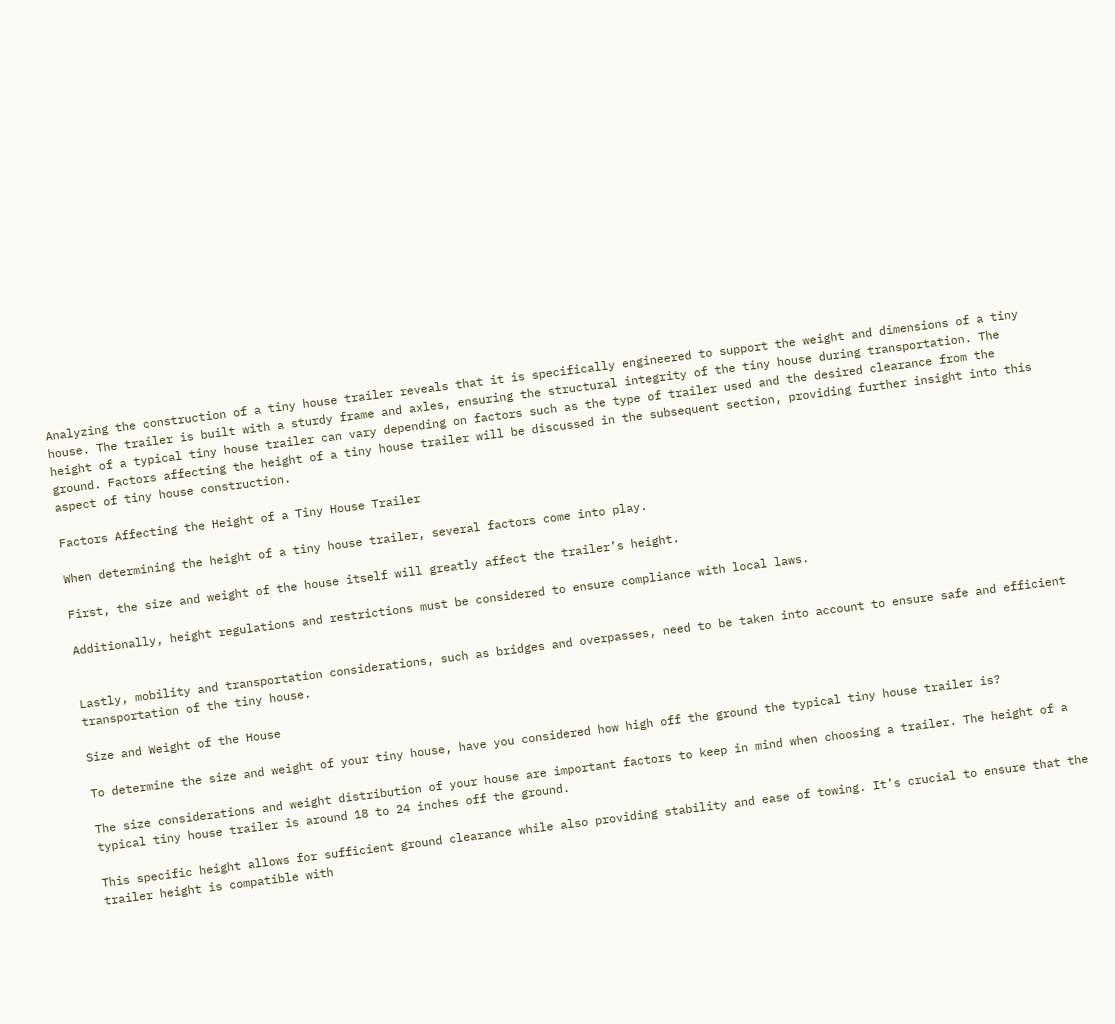Analyzing the construction of a tiny house trailer reveals that it is specifically engineered to support the weight and dimensions of a tiny house. The trailer is built with a sturdy frame and axles, ensuring the structural integrity of the tiny house during transportation. The height of a typical tiny house trailer can vary depending on factors such as the type of trailer used and the desired clearance from the ground. Factors affecting the height of a tiny house trailer will be discussed in the subsequent section, providing further insight into this aspect of tiny house construction.

Factors Affecting the Height of a Tiny House Trailer

When determining the height of a tiny house trailer, several factors come into play.

First, the size and weight of the house itself will greatly affect the trailer’s height.

Additionally, height regulations and restrictions must be considered to ensure compliance with local laws.


Lastly, mobility and transportation considerations, such as bridges and overpasses, need to be taken into account to ensure safe and efficient transportation of the tiny house.

Size and Weight of the House

To determine the size and weight of your tiny house, have you considered how high off the ground the typical tiny house trailer is?

The size considerations and weight distribution of your house are important factors to keep in mind when choosing a trailer. The height of a typical tiny house trailer is around 18 to 24 inches off the ground.

This specific height allows for sufficient ground clearance while also providing stability and ease of towing. It’s crucial to ensure that the trailer height is compatible with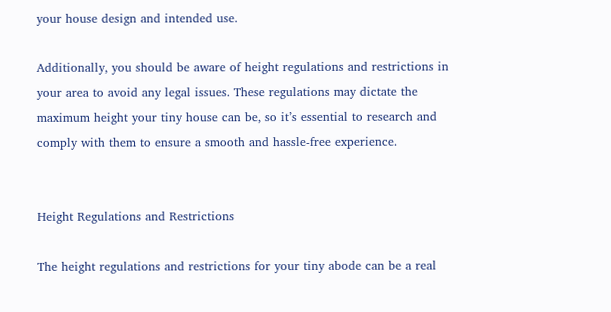your house design and intended use.

Additionally, you should be aware of height regulations and restrictions in your area to avoid any legal issues. These regulations may dictate the maximum height your tiny house can be, so it’s essential to research and comply with them to ensure a smooth and hassle-free experience.


Height Regulations and Restrictions

The height regulations and restrictions for your tiny abode can be a real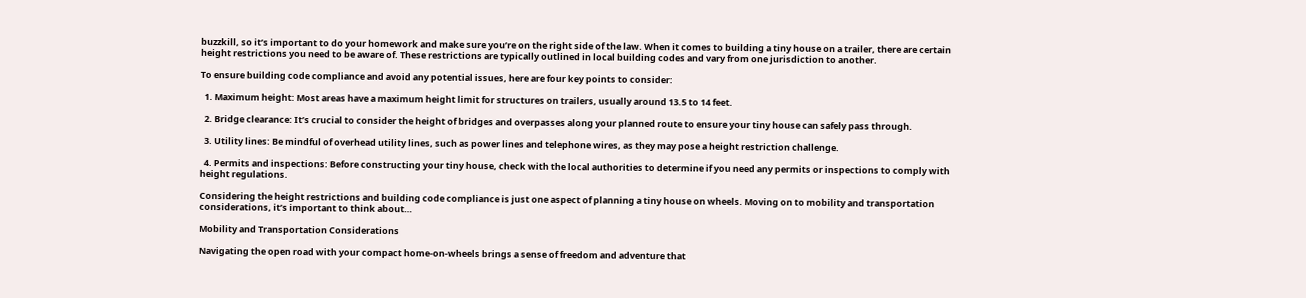buzzkill, so it’s important to do your homework and make sure you’re on the right side of the law. When it comes to building a tiny house on a trailer, there are certain height restrictions you need to be aware of. These restrictions are typically outlined in local building codes and vary from one jurisdiction to another.

To ensure building code compliance and avoid any potential issues, here are four key points to consider:

  1. Maximum height: Most areas have a maximum height limit for structures on trailers, usually around 13.5 to 14 feet.

  2. Bridge clearance: It’s crucial to consider the height of bridges and overpasses along your planned route to ensure your tiny house can safely pass through.

  3. Utility lines: Be mindful of overhead utility lines, such as power lines and telephone wires, as they may pose a height restriction challenge.

  4. Permits and inspections: Before constructing your tiny house, check with the local authorities to determine if you need any permits or inspections to comply with height regulations.

Considering the height restrictions and building code compliance is just one aspect of planning a tiny house on wheels. Moving on to mobility and transportation considerations, it’s important to think about…

Mobility and Transportation Considerations

Navigating the open road with your compact home-on-wheels brings a sense of freedom and adventure that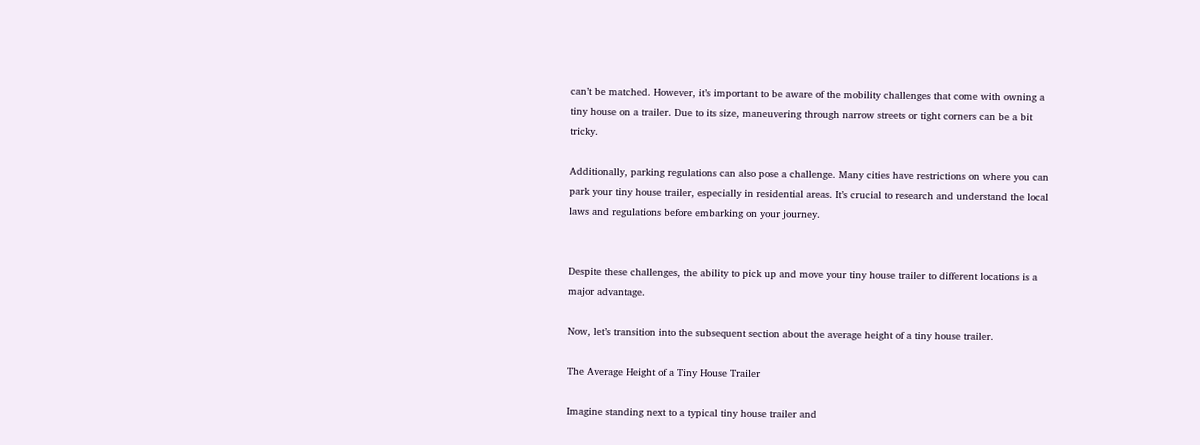can’t be matched. However, it’s important to be aware of the mobility challenges that come with owning a tiny house on a trailer. Due to its size, maneuvering through narrow streets or tight corners can be a bit tricky.

Additionally, parking regulations can also pose a challenge. Many cities have restrictions on where you can park your tiny house trailer, especially in residential areas. It’s crucial to research and understand the local laws and regulations before embarking on your journey.


Despite these challenges, the ability to pick up and move your tiny house trailer to different locations is a major advantage.

Now, let’s transition into the subsequent section about the average height of a tiny house trailer.

The Average Height of a Tiny House Trailer

Imagine standing next to a typical tiny house trailer and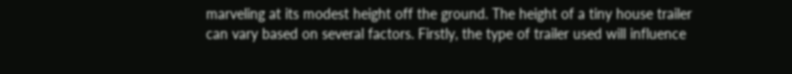marveling at its modest height off the ground. The height of a tiny house trailer can vary based on several factors. Firstly, the type of trailer used will influence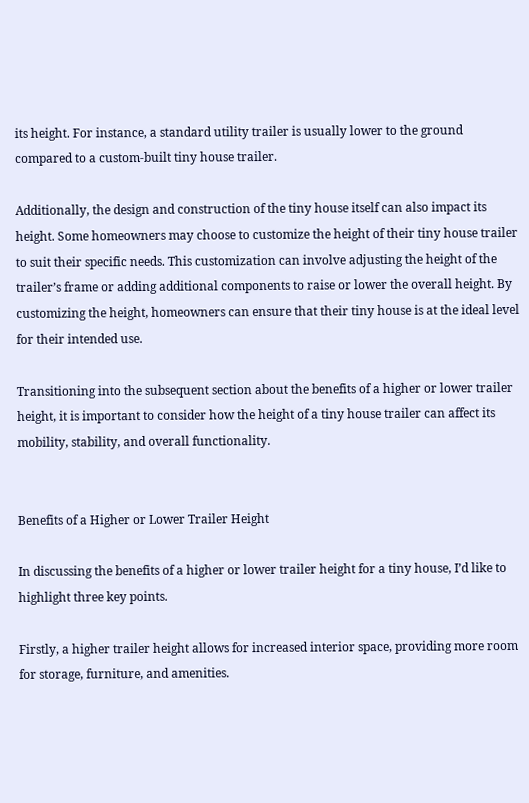its height. For instance, a standard utility trailer is usually lower to the ground compared to a custom-built tiny house trailer.

Additionally, the design and construction of the tiny house itself can also impact its height. Some homeowners may choose to customize the height of their tiny house trailer to suit their specific needs. This customization can involve adjusting the height of the trailer’s frame or adding additional components to raise or lower the overall height. By customizing the height, homeowners can ensure that their tiny house is at the ideal level for their intended use.

Transitioning into the subsequent section about the benefits of a higher or lower trailer height, it is important to consider how the height of a tiny house trailer can affect its mobility, stability, and overall functionality.


Benefits of a Higher or Lower Trailer Height

In discussing the benefits of a higher or lower trailer height for a tiny house, I’d like to highlight three key points.

Firstly, a higher trailer height allows for increased interior space, providing more room for storage, furniture, and amenities.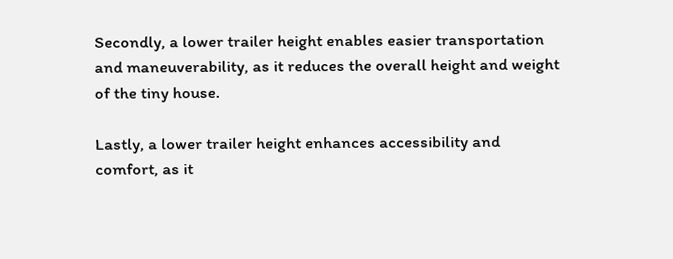Secondly, a lower trailer height enables easier transportation and maneuverability, as it reduces the overall height and weight of the tiny house.

Lastly, a lower trailer height enhances accessibility and comfort, as it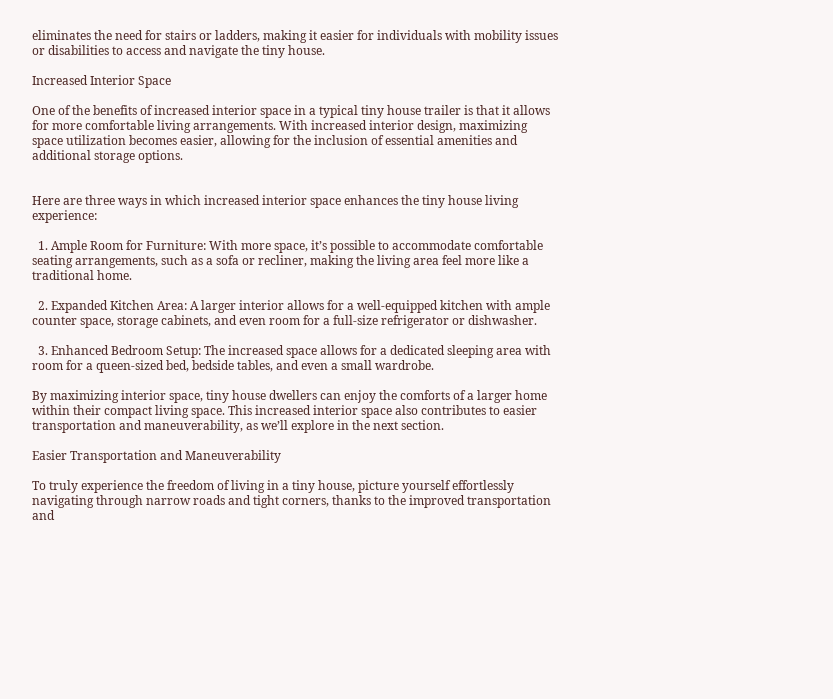eliminates the need for stairs or ladders, making it easier for individuals with mobility issues or disabilities to access and navigate the tiny house.

Increased Interior Space

One of the benefits of increased interior space in a typical tiny house trailer is that it allows for more comfortable living arrangements. With increased interior design, maximizing space utilization becomes easier, allowing for the inclusion of essential amenities and additional storage options.


Here are three ways in which increased interior space enhances the tiny house living experience:

  1. Ample Room for Furniture: With more space, it’s possible to accommodate comfortable seating arrangements, such as a sofa or recliner, making the living area feel more like a traditional home.

  2. Expanded Kitchen Area: A larger interior allows for a well-equipped kitchen with ample counter space, storage cabinets, and even room for a full-size refrigerator or dishwasher.

  3. Enhanced Bedroom Setup: The increased space allows for a dedicated sleeping area with room for a queen-sized bed, bedside tables, and even a small wardrobe.

By maximizing interior space, tiny house dwellers can enjoy the comforts of a larger home within their compact living space. This increased interior space also contributes to easier transportation and maneuverability, as we’ll explore in the next section.

Easier Transportation and Maneuverability

To truly experience the freedom of living in a tiny house, picture yourself effortlessly navigating through narrow roads and tight corners, thanks to the improved transportation and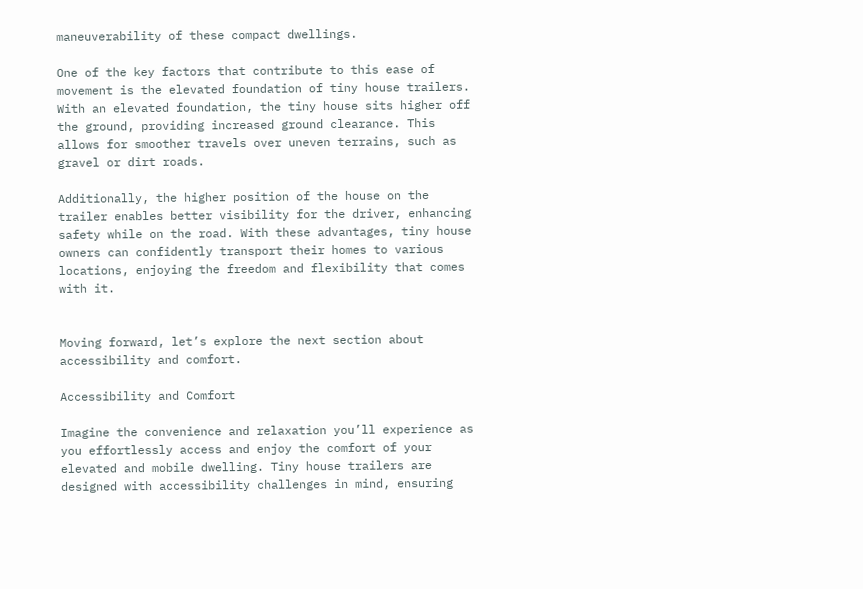maneuverability of these compact dwellings.

One of the key factors that contribute to this ease of movement is the elevated foundation of tiny house trailers. With an elevated foundation, the tiny house sits higher off the ground, providing increased ground clearance. This allows for smoother travels over uneven terrains, such as gravel or dirt roads.

Additionally, the higher position of the house on the trailer enables better visibility for the driver, enhancing safety while on the road. With these advantages, tiny house owners can confidently transport their homes to various locations, enjoying the freedom and flexibility that comes with it.


Moving forward, let’s explore the next section about accessibility and comfort.

Accessibility and Comfort

Imagine the convenience and relaxation you’ll experience as you effortlessly access and enjoy the comfort of your elevated and mobile dwelling. Tiny house trailers are designed with accessibility challenges in mind, ensuring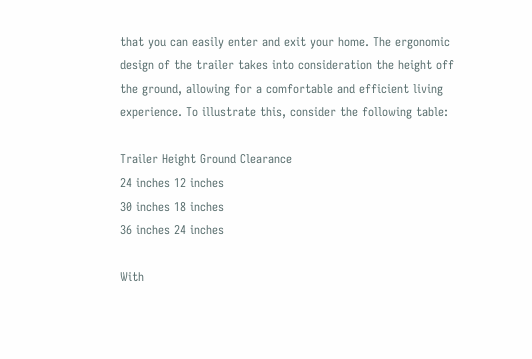that you can easily enter and exit your home. The ergonomic design of the trailer takes into consideration the height off the ground, allowing for a comfortable and efficient living experience. To illustrate this, consider the following table:

Trailer Height Ground Clearance
24 inches 12 inches
30 inches 18 inches
36 inches 24 inches

With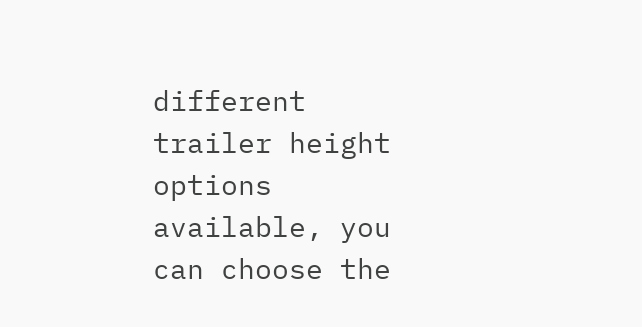different trailer height options available, you can choose the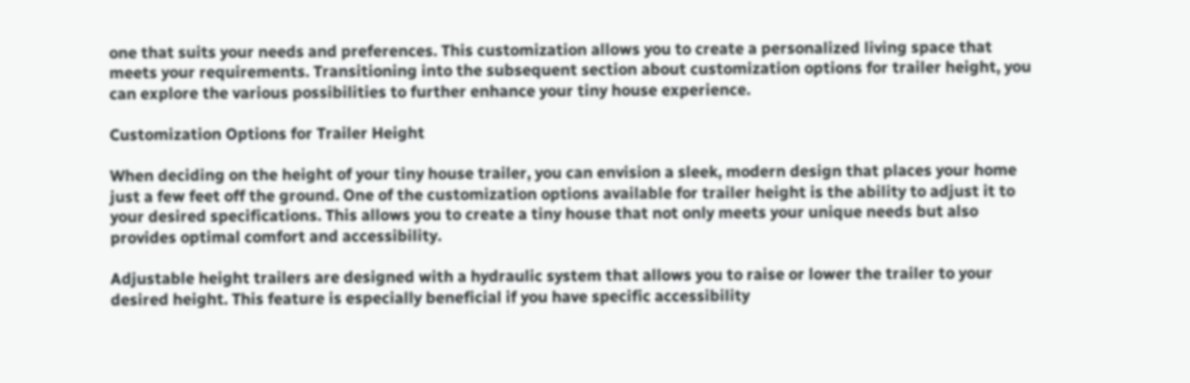one that suits your needs and preferences. This customization allows you to create a personalized living space that meets your requirements. Transitioning into the subsequent section about customization options for trailer height, you can explore the various possibilities to further enhance your tiny house experience.

Customization Options for Trailer Height

When deciding on the height of your tiny house trailer, you can envision a sleek, modern design that places your home just a few feet off the ground. One of the customization options available for trailer height is the ability to adjust it to your desired specifications. This allows you to create a tiny house that not only meets your unique needs but also provides optimal comfort and accessibility.

Adjustable height trailers are designed with a hydraulic system that allows you to raise or lower the trailer to your desired height. This feature is especially beneficial if you have specific accessibility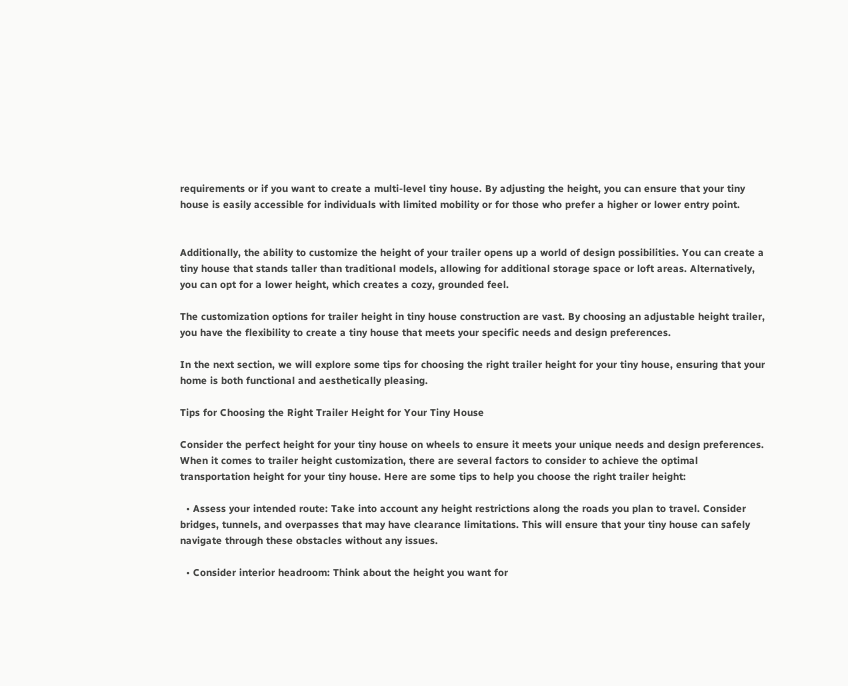requirements or if you want to create a multi-level tiny house. By adjusting the height, you can ensure that your tiny house is easily accessible for individuals with limited mobility or for those who prefer a higher or lower entry point.


Additionally, the ability to customize the height of your trailer opens up a world of design possibilities. You can create a tiny house that stands taller than traditional models, allowing for additional storage space or loft areas. Alternatively, you can opt for a lower height, which creates a cozy, grounded feel.

The customization options for trailer height in tiny house construction are vast. By choosing an adjustable height trailer, you have the flexibility to create a tiny house that meets your specific needs and design preferences.

In the next section, we will explore some tips for choosing the right trailer height for your tiny house, ensuring that your home is both functional and aesthetically pleasing.

Tips for Choosing the Right Trailer Height for Your Tiny House

Consider the perfect height for your tiny house on wheels to ensure it meets your unique needs and design preferences. When it comes to trailer height customization, there are several factors to consider to achieve the optimal transportation height for your tiny house. Here are some tips to help you choose the right trailer height:

  • Assess your intended route: Take into account any height restrictions along the roads you plan to travel. Consider bridges, tunnels, and overpasses that may have clearance limitations. This will ensure that your tiny house can safely navigate through these obstacles without any issues.

  • Consider interior headroom: Think about the height you want for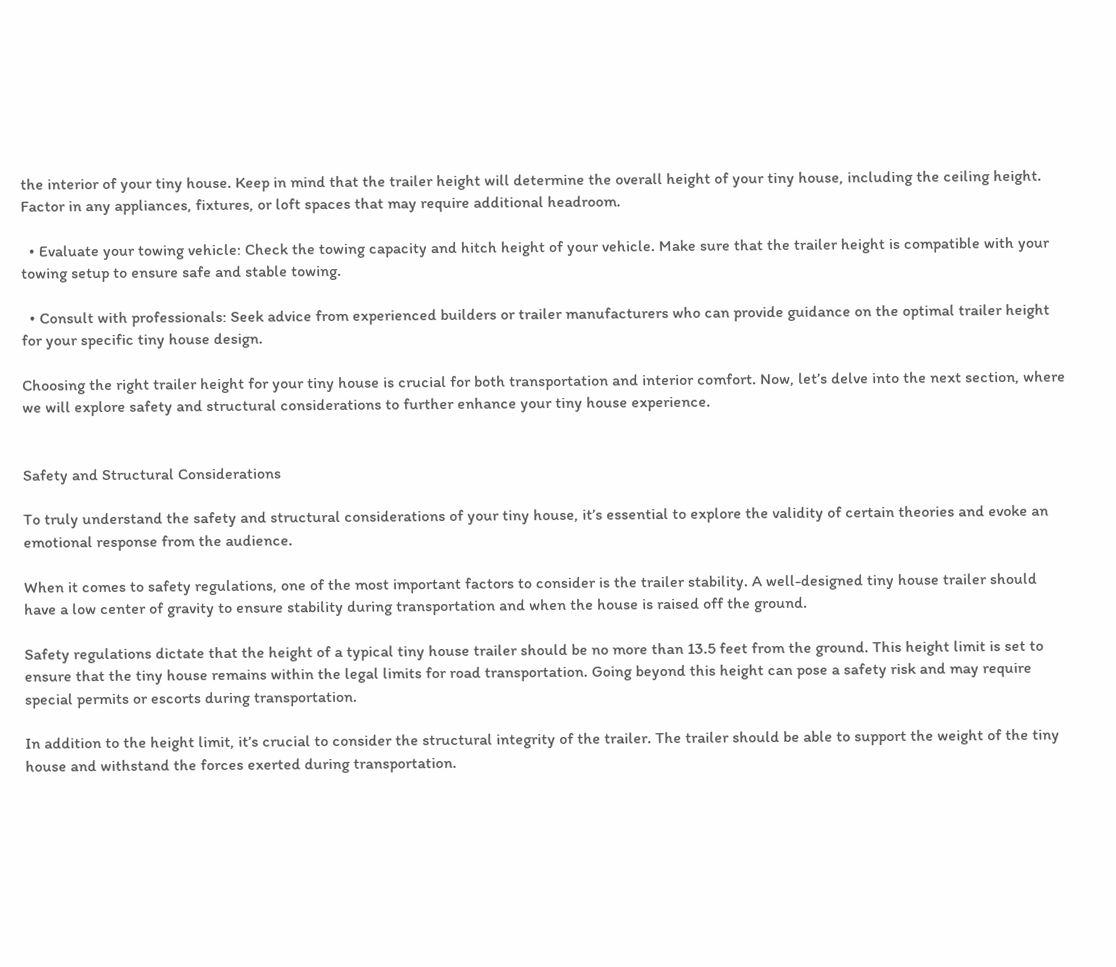the interior of your tiny house. Keep in mind that the trailer height will determine the overall height of your tiny house, including the ceiling height. Factor in any appliances, fixtures, or loft spaces that may require additional headroom.

  • Evaluate your towing vehicle: Check the towing capacity and hitch height of your vehicle. Make sure that the trailer height is compatible with your towing setup to ensure safe and stable towing.

  • Consult with professionals: Seek advice from experienced builders or trailer manufacturers who can provide guidance on the optimal trailer height for your specific tiny house design.

Choosing the right trailer height for your tiny house is crucial for both transportation and interior comfort. Now, let’s delve into the next section, where we will explore safety and structural considerations to further enhance your tiny house experience.


Safety and Structural Considerations

To truly understand the safety and structural considerations of your tiny house, it’s essential to explore the validity of certain theories and evoke an emotional response from the audience.

When it comes to safety regulations, one of the most important factors to consider is the trailer stability. A well-designed tiny house trailer should have a low center of gravity to ensure stability during transportation and when the house is raised off the ground.

Safety regulations dictate that the height of a typical tiny house trailer should be no more than 13.5 feet from the ground. This height limit is set to ensure that the tiny house remains within the legal limits for road transportation. Going beyond this height can pose a safety risk and may require special permits or escorts during transportation.

In addition to the height limit, it’s crucial to consider the structural integrity of the trailer. The trailer should be able to support the weight of the tiny house and withstand the forces exerted during transportation.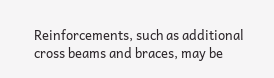Reinforcements, such as additional cross beams and braces, may be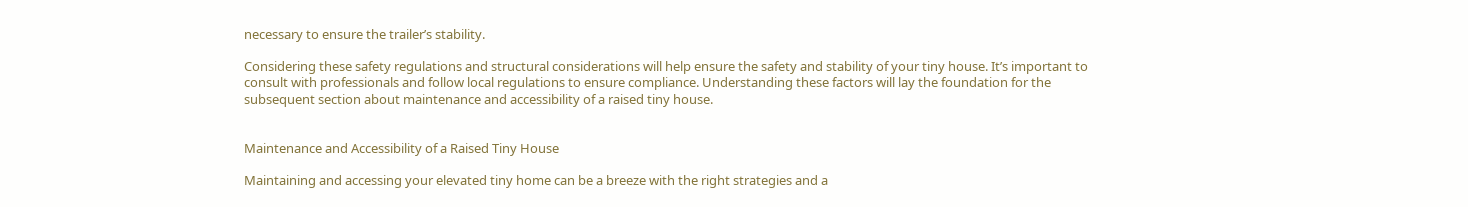necessary to ensure the trailer’s stability.

Considering these safety regulations and structural considerations will help ensure the safety and stability of your tiny house. It’s important to consult with professionals and follow local regulations to ensure compliance. Understanding these factors will lay the foundation for the subsequent section about maintenance and accessibility of a raised tiny house.


Maintenance and Accessibility of a Raised Tiny House

Maintaining and accessing your elevated tiny home can be a breeze with the right strategies and a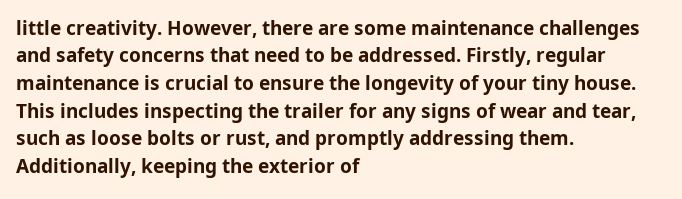little creativity. However, there are some maintenance challenges and safety concerns that need to be addressed. Firstly, regular maintenance is crucial to ensure the longevity of your tiny house. This includes inspecting the trailer for any signs of wear and tear, such as loose bolts or rust, and promptly addressing them. Additionally, keeping the exterior of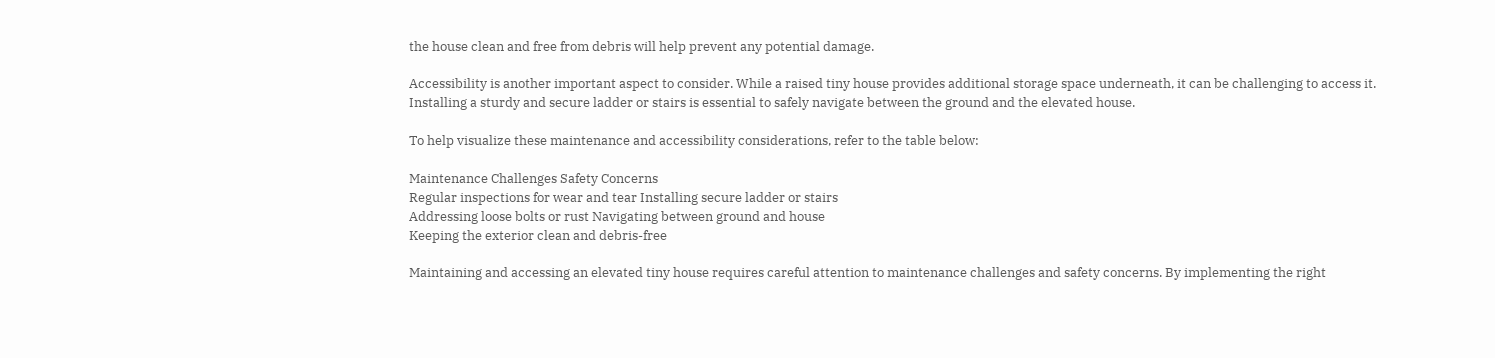the house clean and free from debris will help prevent any potential damage.

Accessibility is another important aspect to consider. While a raised tiny house provides additional storage space underneath, it can be challenging to access it. Installing a sturdy and secure ladder or stairs is essential to safely navigate between the ground and the elevated house.

To help visualize these maintenance and accessibility considerations, refer to the table below:

Maintenance Challenges Safety Concerns
Regular inspections for wear and tear Installing secure ladder or stairs
Addressing loose bolts or rust Navigating between ground and house
Keeping the exterior clean and debris-free

Maintaining and accessing an elevated tiny house requires careful attention to maintenance challenges and safety concerns. By implementing the right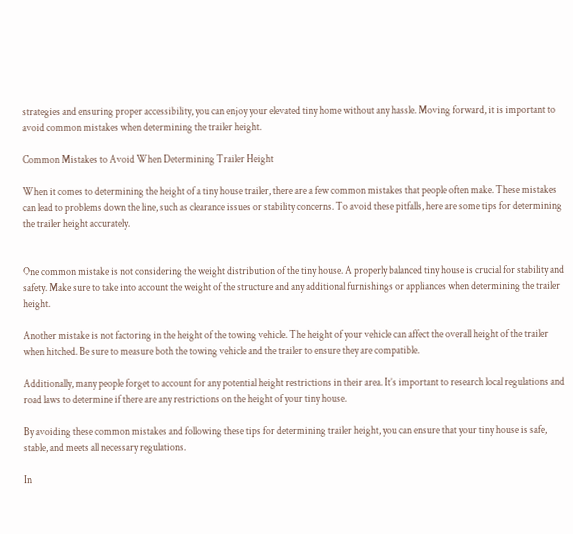strategies and ensuring proper accessibility, you can enjoy your elevated tiny home without any hassle. Moving forward, it is important to avoid common mistakes when determining the trailer height.

Common Mistakes to Avoid When Determining Trailer Height

When it comes to determining the height of a tiny house trailer, there are a few common mistakes that people often make. These mistakes can lead to problems down the line, such as clearance issues or stability concerns. To avoid these pitfalls, here are some tips for determining the trailer height accurately.


One common mistake is not considering the weight distribution of the tiny house. A properly balanced tiny house is crucial for stability and safety. Make sure to take into account the weight of the structure and any additional furnishings or appliances when determining the trailer height.

Another mistake is not factoring in the height of the towing vehicle. The height of your vehicle can affect the overall height of the trailer when hitched. Be sure to measure both the towing vehicle and the trailer to ensure they are compatible.

Additionally, many people forget to account for any potential height restrictions in their area. It’s important to research local regulations and road laws to determine if there are any restrictions on the height of your tiny house.

By avoiding these common mistakes and following these tips for determining trailer height, you can ensure that your tiny house is safe, stable, and meets all necessary regulations.

In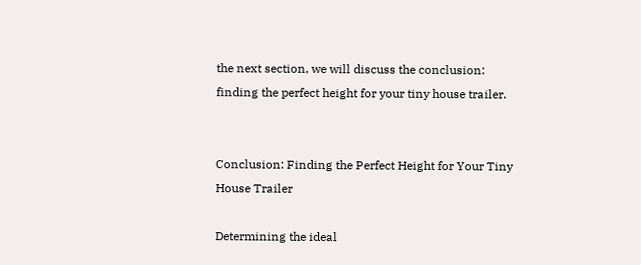the next section, we will discuss the conclusion: finding the perfect height for your tiny house trailer.


Conclusion: Finding the Perfect Height for Your Tiny House Trailer

Determining the ideal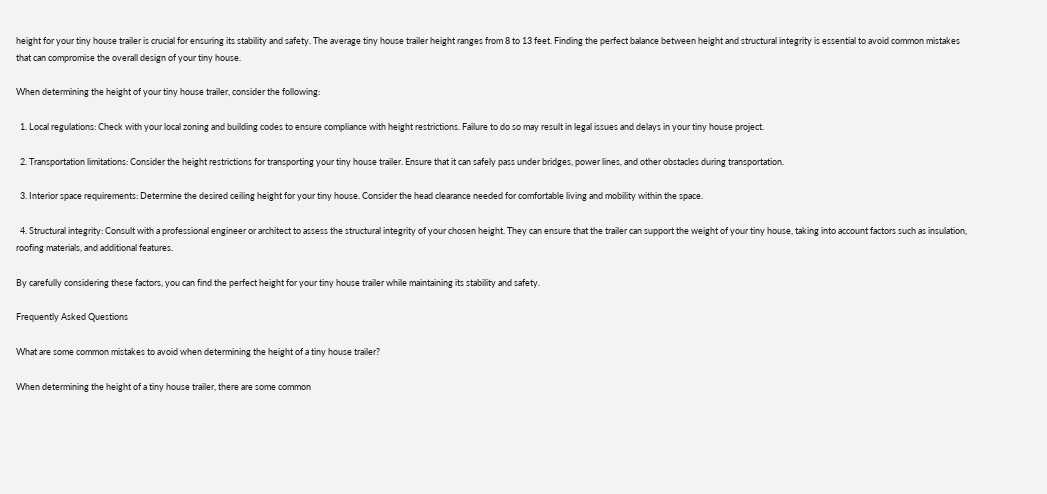height for your tiny house trailer is crucial for ensuring its stability and safety. The average tiny house trailer height ranges from 8 to 13 feet. Finding the perfect balance between height and structural integrity is essential to avoid common mistakes that can compromise the overall design of your tiny house.

When determining the height of your tiny house trailer, consider the following:

  1. Local regulations: Check with your local zoning and building codes to ensure compliance with height restrictions. Failure to do so may result in legal issues and delays in your tiny house project.

  2. Transportation limitations: Consider the height restrictions for transporting your tiny house trailer. Ensure that it can safely pass under bridges, power lines, and other obstacles during transportation.

  3. Interior space requirements: Determine the desired ceiling height for your tiny house. Consider the head clearance needed for comfortable living and mobility within the space.

  4. Structural integrity: Consult with a professional engineer or architect to assess the structural integrity of your chosen height. They can ensure that the trailer can support the weight of your tiny house, taking into account factors such as insulation, roofing materials, and additional features.

By carefully considering these factors, you can find the perfect height for your tiny house trailer while maintaining its stability and safety.

Frequently Asked Questions

What are some common mistakes to avoid when determining the height of a tiny house trailer?

When determining the height of a tiny house trailer, there are some common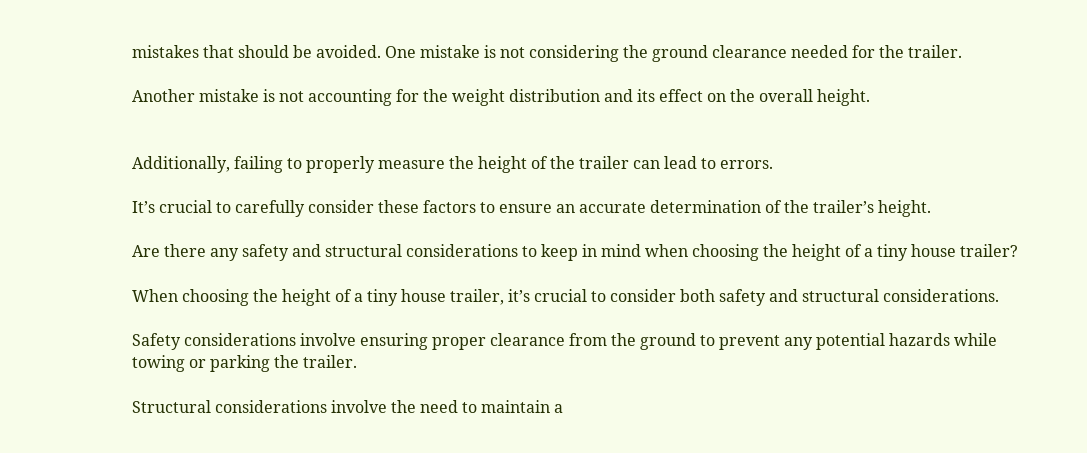mistakes that should be avoided. One mistake is not considering the ground clearance needed for the trailer.

Another mistake is not accounting for the weight distribution and its effect on the overall height.


Additionally, failing to properly measure the height of the trailer can lead to errors.

It’s crucial to carefully consider these factors to ensure an accurate determination of the trailer’s height.

Are there any safety and structural considerations to keep in mind when choosing the height of a tiny house trailer?

When choosing the height of a tiny house trailer, it’s crucial to consider both safety and structural considerations.

Safety considerations involve ensuring proper clearance from the ground to prevent any potential hazards while towing or parking the trailer.

Structural considerations involve the need to maintain a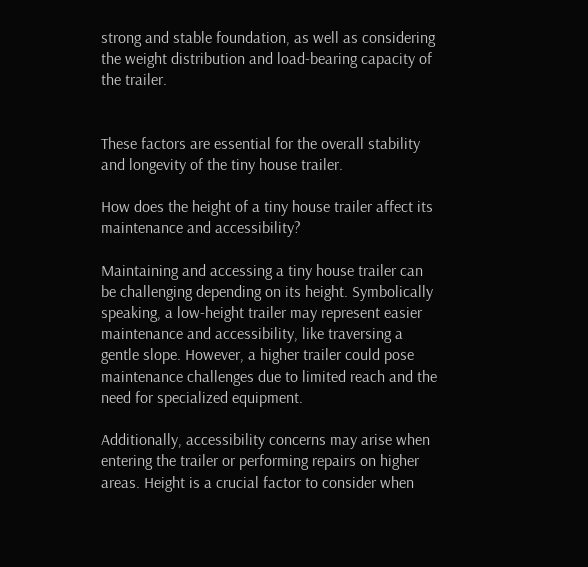strong and stable foundation, as well as considering the weight distribution and load-bearing capacity of the trailer.


These factors are essential for the overall stability and longevity of the tiny house trailer.

How does the height of a tiny house trailer affect its maintenance and accessibility?

Maintaining and accessing a tiny house trailer can be challenging depending on its height. Symbolically speaking, a low-height trailer may represent easier maintenance and accessibility, like traversing a gentle slope. However, a higher trailer could pose maintenance challenges due to limited reach and the need for specialized equipment.

Additionally, accessibility concerns may arise when entering the trailer or performing repairs on higher areas. Height is a crucial factor to consider when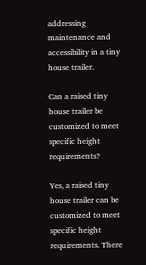addressing maintenance and accessibility in a tiny house trailer.

Can a raised tiny house trailer be customized to meet specific height requirements?

Yes, a raised tiny house trailer can be customized to meet specific height requirements. There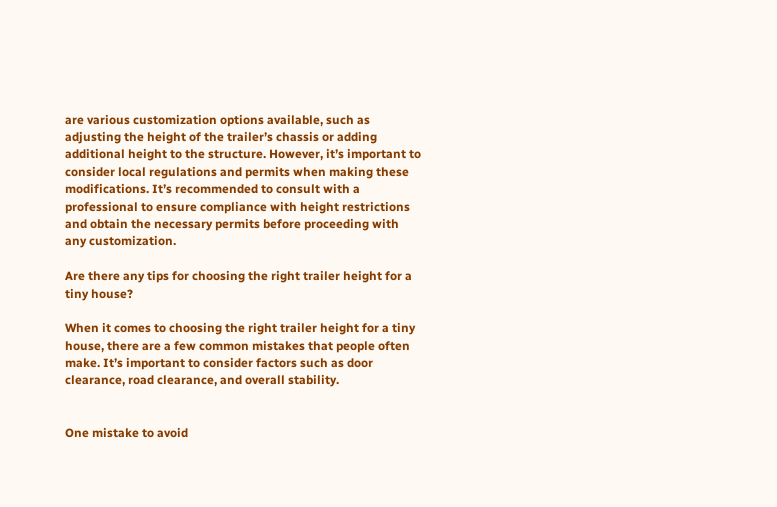are various customization options available, such as adjusting the height of the trailer’s chassis or adding additional height to the structure. However, it’s important to consider local regulations and permits when making these modifications. It’s recommended to consult with a professional to ensure compliance with height restrictions and obtain the necessary permits before proceeding with any customization.

Are there any tips for choosing the right trailer height for a tiny house?

When it comes to choosing the right trailer height for a tiny house, there are a few common mistakes that people often make. It’s important to consider factors such as door clearance, road clearance, and overall stability.


One mistake to avoid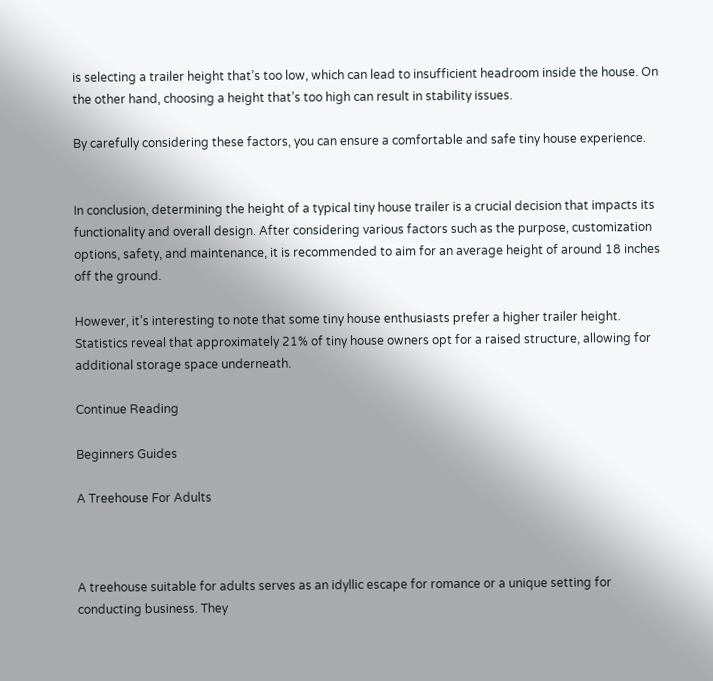is selecting a trailer height that’s too low, which can lead to insufficient headroom inside the house. On the other hand, choosing a height that’s too high can result in stability issues.

By carefully considering these factors, you can ensure a comfortable and safe tiny house experience.


In conclusion, determining the height of a typical tiny house trailer is a crucial decision that impacts its functionality and overall design. After considering various factors such as the purpose, customization options, safety, and maintenance, it is recommended to aim for an average height of around 18 inches off the ground.

However, it’s interesting to note that some tiny house enthusiasts prefer a higher trailer height. Statistics reveal that approximately 21% of tiny house owners opt for a raised structure, allowing for additional storage space underneath.

Continue Reading

Beginners Guides

A Treehouse For Adults



A treehouse suitable for adults serves as an idyllic escape for romance or a unique setting for conducting business. They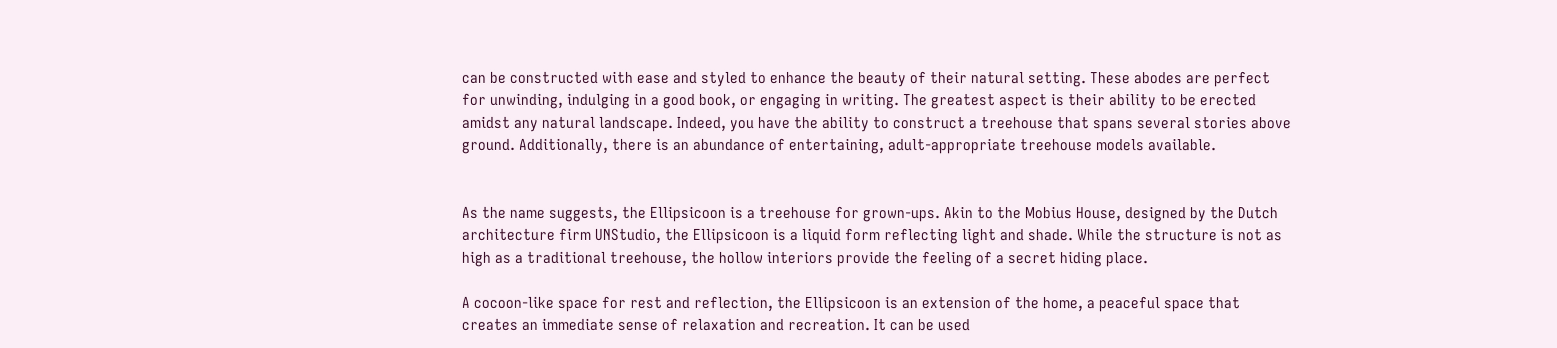can be constructed with ease and styled to enhance the beauty of their natural setting. These abodes are perfect for unwinding, indulging in a good book, or engaging in writing. The greatest aspect is their ability to be erected amidst any natural landscape. Indeed, you have the ability to construct a treehouse that spans several stories above ground. Additionally, there is an abundance of entertaining, adult-appropriate treehouse models available.


As the name suggests, the Ellipsicoon is a treehouse for grown-ups. Akin to the Mobius House, designed by the Dutch architecture firm UNStudio, the Ellipsicoon is a liquid form reflecting light and shade. While the structure is not as high as a traditional treehouse, the hollow interiors provide the feeling of a secret hiding place.

A cocoon-like space for rest and reflection, the Ellipsicoon is an extension of the home, a peaceful space that creates an immediate sense of relaxation and recreation. It can be used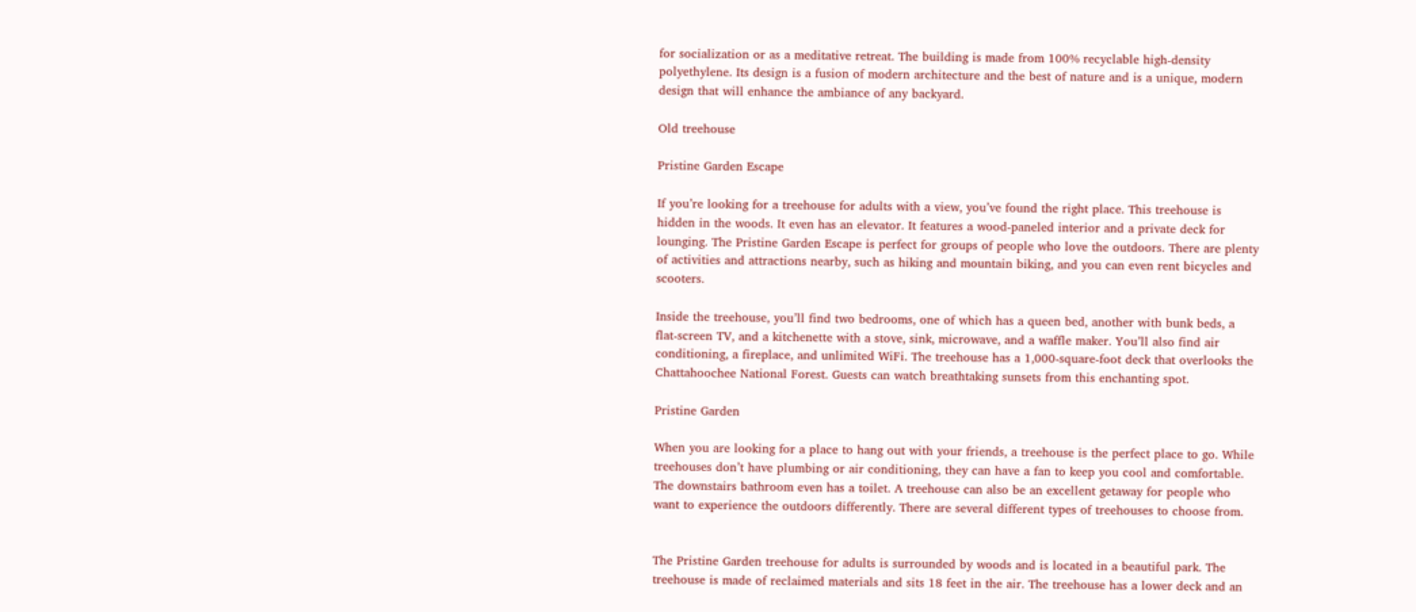for socialization or as a meditative retreat. The building is made from 100% recyclable high-density polyethylene. Its design is a fusion of modern architecture and the best of nature and is a unique, modern design that will enhance the ambiance of any backyard.

Old treehouse

Pristine Garden Escape

If you’re looking for a treehouse for adults with a view, you’ve found the right place. This treehouse is hidden in the woods. It even has an elevator. It features a wood-paneled interior and a private deck for lounging. The Pristine Garden Escape is perfect for groups of people who love the outdoors. There are plenty of activities and attractions nearby, such as hiking and mountain biking, and you can even rent bicycles and scooters.

Inside the treehouse, you’ll find two bedrooms, one of which has a queen bed, another with bunk beds, a flat-screen TV, and a kitchenette with a stove, sink, microwave, and a waffle maker. You’ll also find air conditioning, a fireplace, and unlimited WiFi. The treehouse has a 1,000-square-foot deck that overlooks the Chattahoochee National Forest. Guests can watch breathtaking sunsets from this enchanting spot.

Pristine Garden

When you are looking for a place to hang out with your friends, a treehouse is the perfect place to go. While treehouses don’t have plumbing or air conditioning, they can have a fan to keep you cool and comfortable. The downstairs bathroom even has a toilet. A treehouse can also be an excellent getaway for people who want to experience the outdoors differently. There are several different types of treehouses to choose from.


The Pristine Garden treehouse for adults is surrounded by woods and is located in a beautiful park. The treehouse is made of reclaimed materials and sits 18 feet in the air. The treehouse has a lower deck and an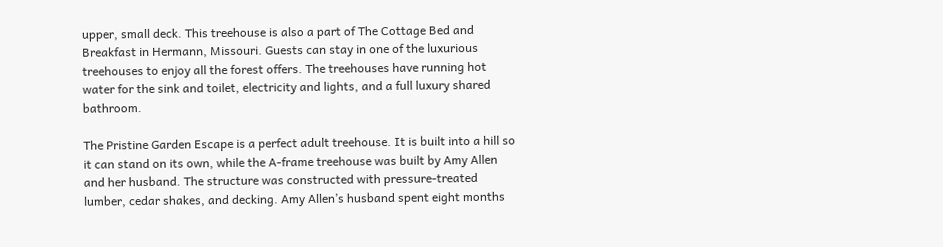upper, small deck. This treehouse is also a part of The Cottage Bed and Breakfast in Hermann, Missouri. Guests can stay in one of the luxurious treehouses to enjoy all the forest offers. The treehouses have running hot water for the sink and toilet, electricity and lights, and a full luxury shared bathroom.

The Pristine Garden Escape is a perfect adult treehouse. It is built into a hill so it can stand on its own, while the A-frame treehouse was built by Amy Allen and her husband. The structure was constructed with pressure-treated lumber, cedar shakes, and decking. Amy Allen’s husband spent eight months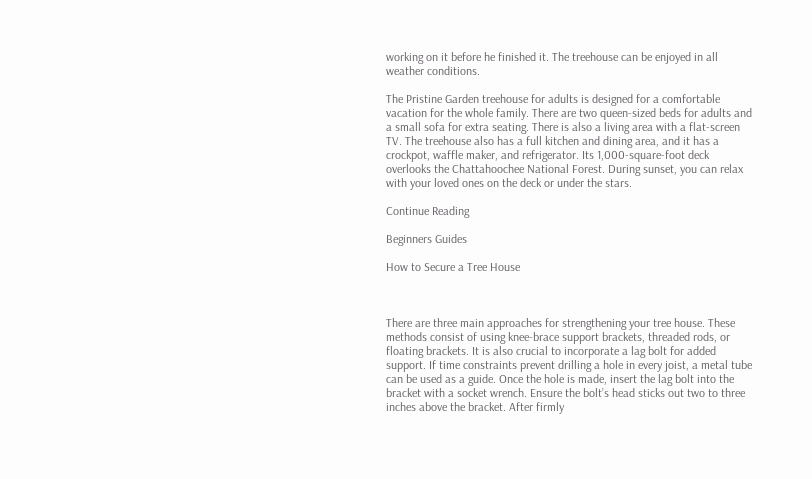working on it before he finished it. The treehouse can be enjoyed in all weather conditions.

The Pristine Garden treehouse for adults is designed for a comfortable vacation for the whole family. There are two queen-sized beds for adults and a small sofa for extra seating. There is also a living area with a flat-screen TV. The treehouse also has a full kitchen and dining area, and it has a crockpot, waffle maker, and refrigerator. Its 1,000-square-foot deck overlooks the Chattahoochee National Forest. During sunset, you can relax with your loved ones on the deck or under the stars.

Continue Reading

Beginners Guides

How to Secure a Tree House



There are three main approaches for strengthening your tree house. These methods consist of using knee-brace support brackets, threaded rods, or floating brackets. It is also crucial to incorporate a lag bolt for added support. If time constraints prevent drilling a hole in every joist, a metal tube can be used as a guide. Once the hole is made, insert the lag bolt into the bracket with a socket wrench. Ensure the bolt’s head sticks out two to three inches above the bracket. After firmly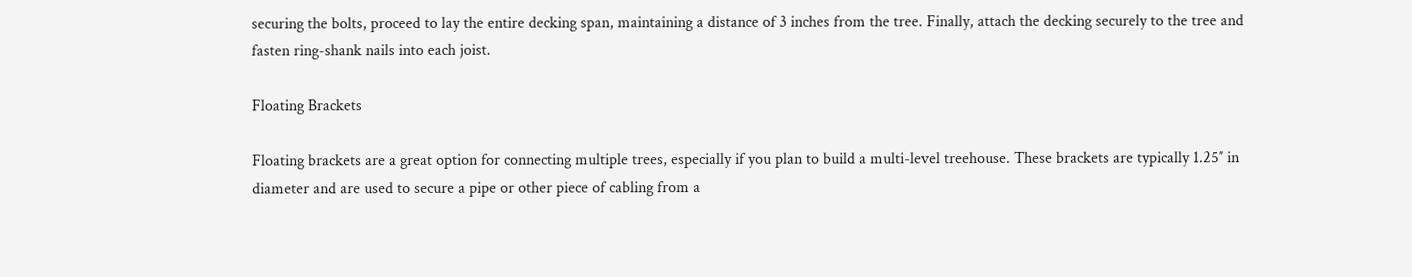securing the bolts, proceed to lay the entire decking span, maintaining a distance of 3 inches from the tree. Finally, attach the decking securely to the tree and fasten ring-shank nails into each joist.

Floating Brackets

Floating brackets are a great option for connecting multiple trees, especially if you plan to build a multi-level treehouse. These brackets are typically 1.25″ in diameter and are used to secure a pipe or other piece of cabling from a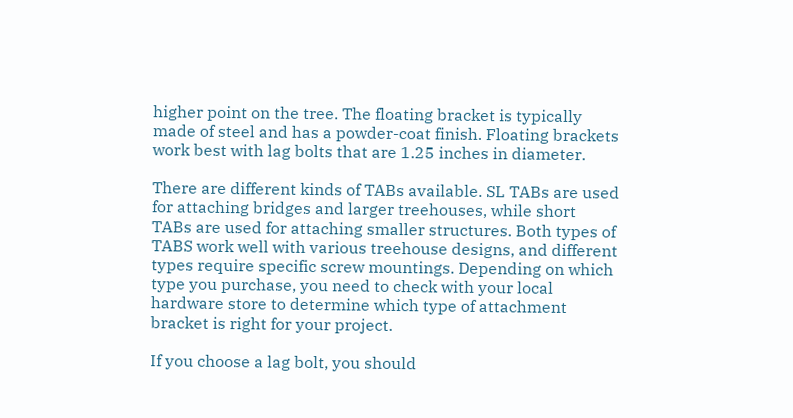higher point on the tree. The floating bracket is typically made of steel and has a powder-coat finish. Floating brackets work best with lag bolts that are 1.25 inches in diameter.

There are different kinds of TABs available. SL TABs are used for attaching bridges and larger treehouses, while short TABs are used for attaching smaller structures. Both types of TABS work well with various treehouse designs, and different types require specific screw mountings. Depending on which type you purchase, you need to check with your local hardware store to determine which type of attachment bracket is right for your project.

If you choose a lag bolt, you should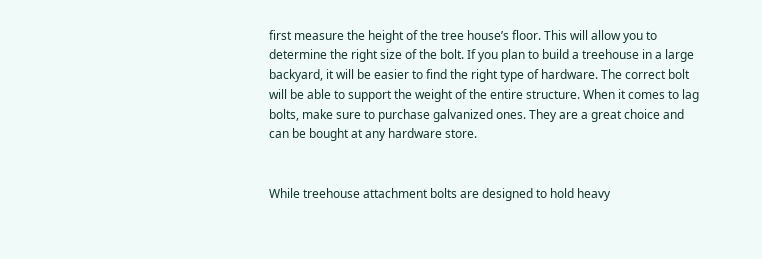first measure the height of the tree house’s floor. This will allow you to determine the right size of the bolt. If you plan to build a treehouse in a large backyard, it will be easier to find the right type of hardware. The correct bolt will be able to support the weight of the entire structure. When it comes to lag bolts, make sure to purchase galvanized ones. They are a great choice and can be bought at any hardware store.


While treehouse attachment bolts are designed to hold heavy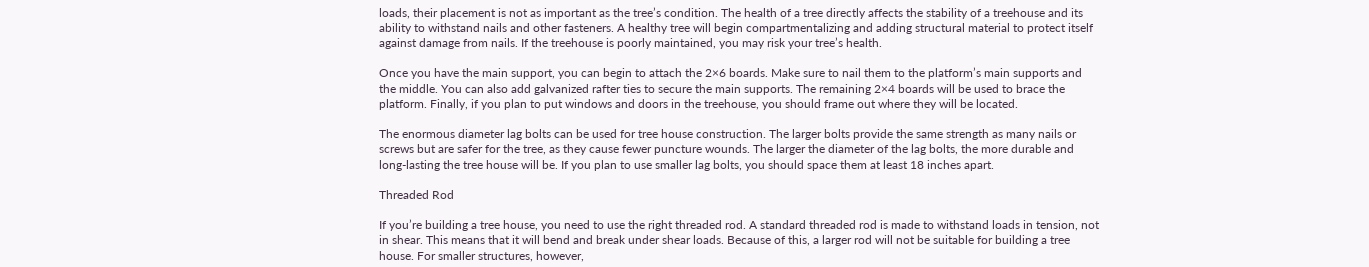loads, their placement is not as important as the tree’s condition. The health of a tree directly affects the stability of a treehouse and its ability to withstand nails and other fasteners. A healthy tree will begin compartmentalizing and adding structural material to protect itself against damage from nails. If the treehouse is poorly maintained, you may risk your tree’s health.

Once you have the main support, you can begin to attach the 2×6 boards. Make sure to nail them to the platform’s main supports and the middle. You can also add galvanized rafter ties to secure the main supports. The remaining 2×4 boards will be used to brace the platform. Finally, if you plan to put windows and doors in the treehouse, you should frame out where they will be located.

The enormous diameter lag bolts can be used for tree house construction. The larger bolts provide the same strength as many nails or screws but are safer for the tree, as they cause fewer puncture wounds. The larger the diameter of the lag bolts, the more durable and long-lasting the tree house will be. If you plan to use smaller lag bolts, you should space them at least 18 inches apart.

Threaded Rod

If you’re building a tree house, you need to use the right threaded rod. A standard threaded rod is made to withstand loads in tension, not in shear. This means that it will bend and break under shear loads. Because of this, a larger rod will not be suitable for building a tree house. For smaller structures, however,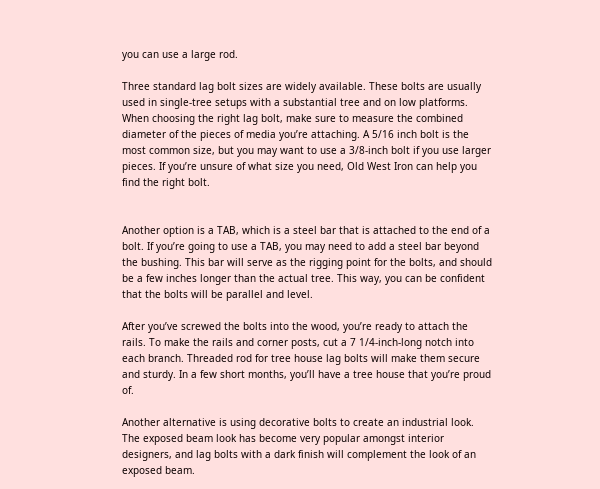you can use a large rod.

Three standard lag bolt sizes are widely available. These bolts are usually used in single-tree setups with a substantial tree and on low platforms. When choosing the right lag bolt, make sure to measure the combined diameter of the pieces of media you’re attaching. A 5/16 inch bolt is the most common size, but you may want to use a 3/8-inch bolt if you use larger pieces. If you’re unsure of what size you need, Old West Iron can help you find the right bolt.


Another option is a TAB, which is a steel bar that is attached to the end of a bolt. If you’re going to use a TAB, you may need to add a steel bar beyond the bushing. This bar will serve as the rigging point for the bolts, and should be a few inches longer than the actual tree. This way, you can be confident that the bolts will be parallel and level.

After you’ve screwed the bolts into the wood, you’re ready to attach the rails. To make the rails and corner posts, cut a 7 1/4-inch-long notch into each branch. Threaded rod for tree house lag bolts will make them secure and sturdy. In a few short months, you’ll have a tree house that you’re proud of.

Another alternative is using decorative bolts to create an industrial look. The exposed beam look has become very popular amongst interior designers, and lag bolts with a dark finish will complement the look of an exposed beam.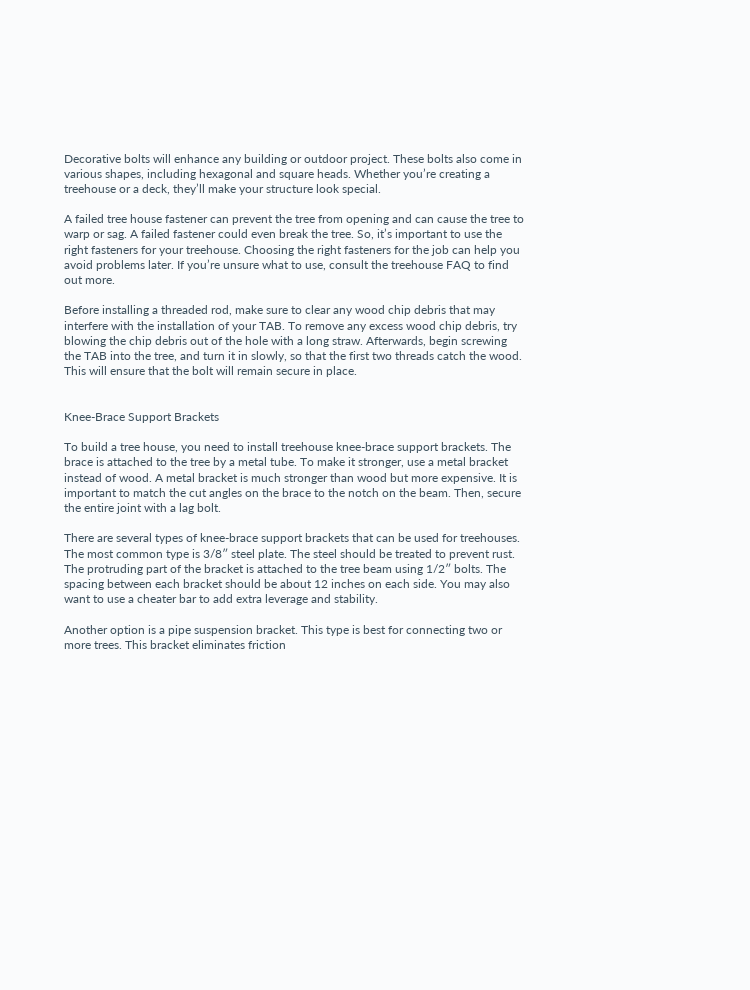Decorative bolts will enhance any building or outdoor project. These bolts also come in various shapes, including hexagonal and square heads. Whether you’re creating a treehouse or a deck, they’ll make your structure look special.

A failed tree house fastener can prevent the tree from opening and can cause the tree to warp or sag. A failed fastener could even break the tree. So, it’s important to use the right fasteners for your treehouse. Choosing the right fasteners for the job can help you avoid problems later. If you’re unsure what to use, consult the treehouse FAQ to find out more.

Before installing a threaded rod, make sure to clear any wood chip debris that may interfere with the installation of your TAB. To remove any excess wood chip debris, try blowing the chip debris out of the hole with a long straw. Afterwards, begin screwing the TAB into the tree, and turn it in slowly, so that the first two threads catch the wood. This will ensure that the bolt will remain secure in place.


Knee-Brace Support Brackets

To build a tree house, you need to install treehouse knee-brace support brackets. The brace is attached to the tree by a metal tube. To make it stronger, use a metal bracket instead of wood. A metal bracket is much stronger than wood but more expensive. It is important to match the cut angles on the brace to the notch on the beam. Then, secure the entire joint with a lag bolt.

There are several types of knee-brace support brackets that can be used for treehouses. The most common type is 3/8″ steel plate. The steel should be treated to prevent rust. The protruding part of the bracket is attached to the tree beam using 1/2″ bolts. The spacing between each bracket should be about 12 inches on each side. You may also want to use a cheater bar to add extra leverage and stability.

Another option is a pipe suspension bracket. This type is best for connecting two or more trees. This bracket eliminates friction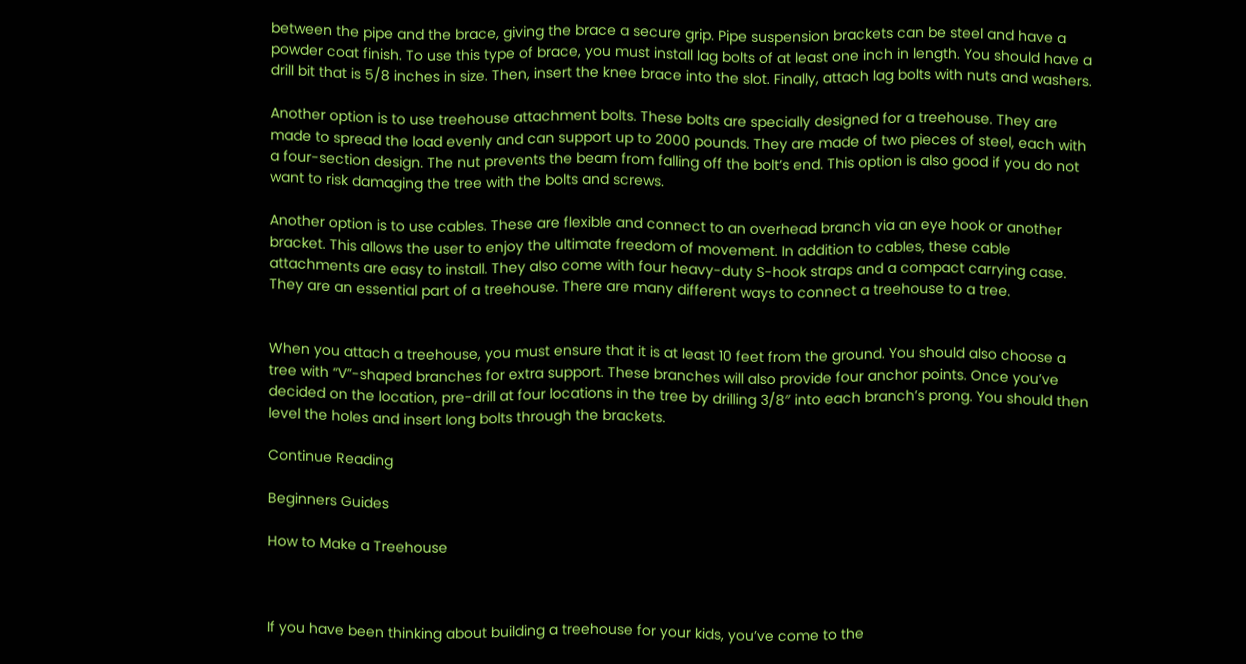between the pipe and the brace, giving the brace a secure grip. Pipe suspension brackets can be steel and have a powder coat finish. To use this type of brace, you must install lag bolts of at least one inch in length. You should have a drill bit that is 5/8 inches in size. Then, insert the knee brace into the slot. Finally, attach lag bolts with nuts and washers.

Another option is to use treehouse attachment bolts. These bolts are specially designed for a treehouse. They are made to spread the load evenly and can support up to 2000 pounds. They are made of two pieces of steel, each with a four-section design. The nut prevents the beam from falling off the bolt’s end. This option is also good if you do not want to risk damaging the tree with the bolts and screws.

Another option is to use cables. These are flexible and connect to an overhead branch via an eye hook or another bracket. This allows the user to enjoy the ultimate freedom of movement. In addition to cables, these cable attachments are easy to install. They also come with four heavy-duty S-hook straps and a compact carrying case. They are an essential part of a treehouse. There are many different ways to connect a treehouse to a tree.


When you attach a treehouse, you must ensure that it is at least 10 feet from the ground. You should also choose a tree with “V”-shaped branches for extra support. These branches will also provide four anchor points. Once you’ve decided on the location, pre-drill at four locations in the tree by drilling 3/8″ into each branch’s prong. You should then level the holes and insert long bolts through the brackets.

Continue Reading

Beginners Guides

How to Make a Treehouse



If you have been thinking about building a treehouse for your kids, you’ve come to the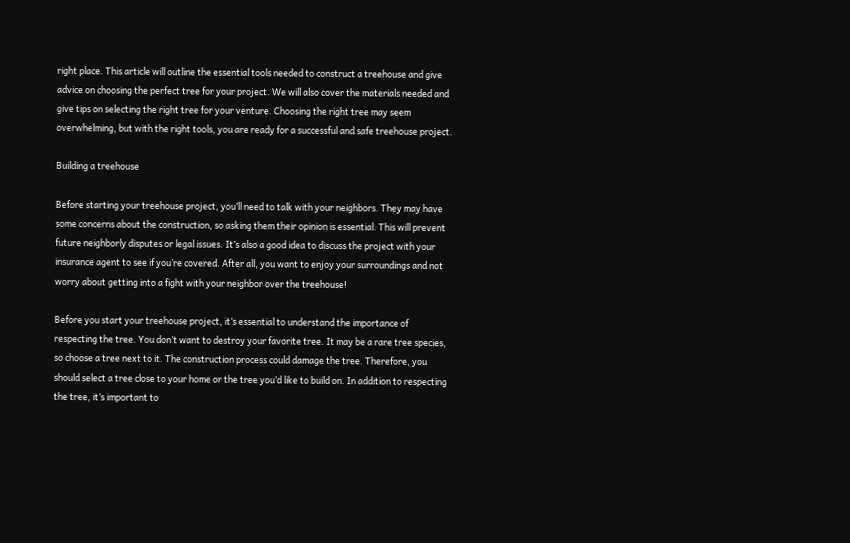right place. This article will outline the essential tools needed to construct a treehouse and give advice on choosing the perfect tree for your project. We will also cover the materials needed and give tips on selecting the right tree for your venture. Choosing the right tree may seem overwhelming, but with the right tools, you are ready for a successful and safe treehouse project.

Building a treehouse

Before starting your treehouse project, you’ll need to talk with your neighbors. They may have some concerns about the construction, so asking them their opinion is essential. This will prevent future neighborly disputes or legal issues. It’s also a good idea to discuss the project with your insurance agent to see if you’re covered. After all, you want to enjoy your surroundings and not worry about getting into a fight with your neighbor over the treehouse!

Before you start your treehouse project, it’s essential to understand the importance of respecting the tree. You don’t want to destroy your favorite tree. It may be a rare tree species, so choose a tree next to it. The construction process could damage the tree. Therefore, you should select a tree close to your home or the tree you’d like to build on. In addition to respecting the tree, it’s important to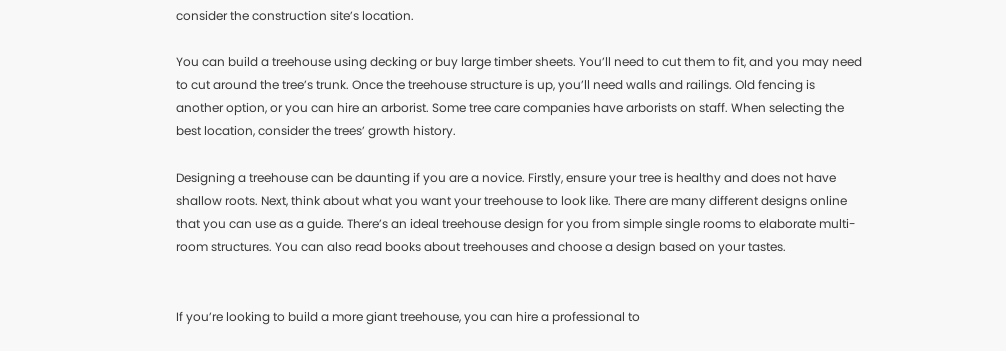consider the construction site’s location.

You can build a treehouse using decking or buy large timber sheets. You’ll need to cut them to fit, and you may need to cut around the tree’s trunk. Once the treehouse structure is up, you’ll need walls and railings. Old fencing is another option, or you can hire an arborist. Some tree care companies have arborists on staff. When selecting the best location, consider the trees’ growth history.

Designing a treehouse can be daunting if you are a novice. Firstly, ensure your tree is healthy and does not have shallow roots. Next, think about what you want your treehouse to look like. There are many different designs online that you can use as a guide. There’s an ideal treehouse design for you from simple single rooms to elaborate multi-room structures. You can also read books about treehouses and choose a design based on your tastes.


If you’re looking to build a more giant treehouse, you can hire a professional to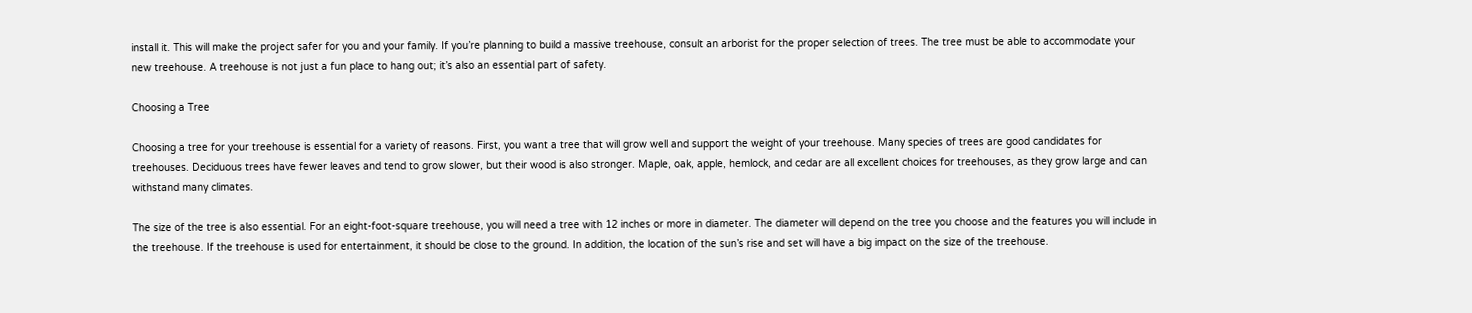install it. This will make the project safer for you and your family. If you’re planning to build a massive treehouse, consult an arborist for the proper selection of trees. The tree must be able to accommodate your new treehouse. A treehouse is not just a fun place to hang out; it’s also an essential part of safety.

Choosing a Tree

Choosing a tree for your treehouse is essential for a variety of reasons. First, you want a tree that will grow well and support the weight of your treehouse. Many species of trees are good candidates for treehouses. Deciduous trees have fewer leaves and tend to grow slower, but their wood is also stronger. Maple, oak, apple, hemlock, and cedar are all excellent choices for treehouses, as they grow large and can withstand many climates.

The size of the tree is also essential. For an eight-foot-square treehouse, you will need a tree with 12 inches or more in diameter. The diameter will depend on the tree you choose and the features you will include in the treehouse. If the treehouse is used for entertainment, it should be close to the ground. In addition, the location of the sun’s rise and set will have a big impact on the size of the treehouse.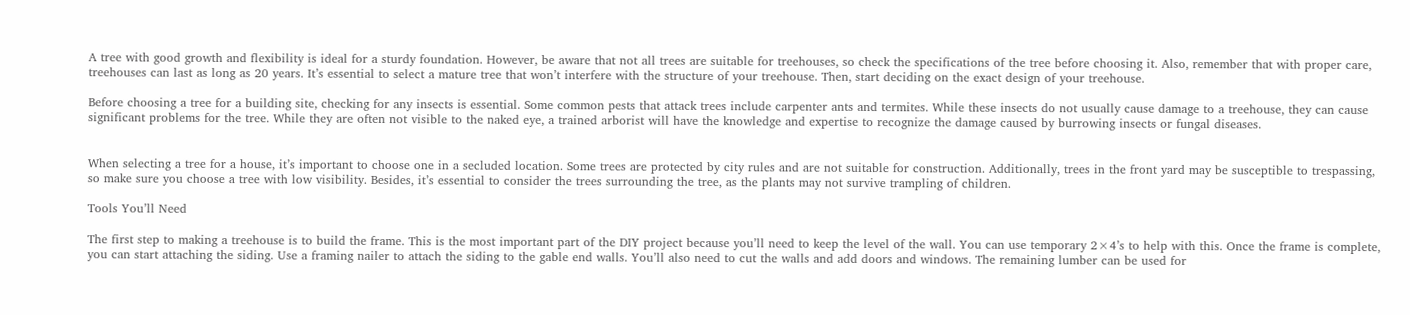A tree with good growth and flexibility is ideal for a sturdy foundation. However, be aware that not all trees are suitable for treehouses, so check the specifications of the tree before choosing it. Also, remember that with proper care, treehouses can last as long as 20 years. It’s essential to select a mature tree that won’t interfere with the structure of your treehouse. Then, start deciding on the exact design of your treehouse.

Before choosing a tree for a building site, checking for any insects is essential. Some common pests that attack trees include carpenter ants and termites. While these insects do not usually cause damage to a treehouse, they can cause significant problems for the tree. While they are often not visible to the naked eye, a trained arborist will have the knowledge and expertise to recognize the damage caused by burrowing insects or fungal diseases.


When selecting a tree for a house, it’s important to choose one in a secluded location. Some trees are protected by city rules and are not suitable for construction. Additionally, trees in the front yard may be susceptible to trespassing, so make sure you choose a tree with low visibility. Besides, it’s essential to consider the trees surrounding the tree, as the plants may not survive trampling of children.

Tools You’ll Need

The first step to making a treehouse is to build the frame. This is the most important part of the DIY project because you’ll need to keep the level of the wall. You can use temporary 2×4’s to help with this. Once the frame is complete, you can start attaching the siding. Use a framing nailer to attach the siding to the gable end walls. You’ll also need to cut the walls and add doors and windows. The remaining lumber can be used for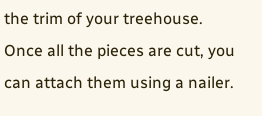the trim of your treehouse. Once all the pieces are cut, you can attach them using a nailer.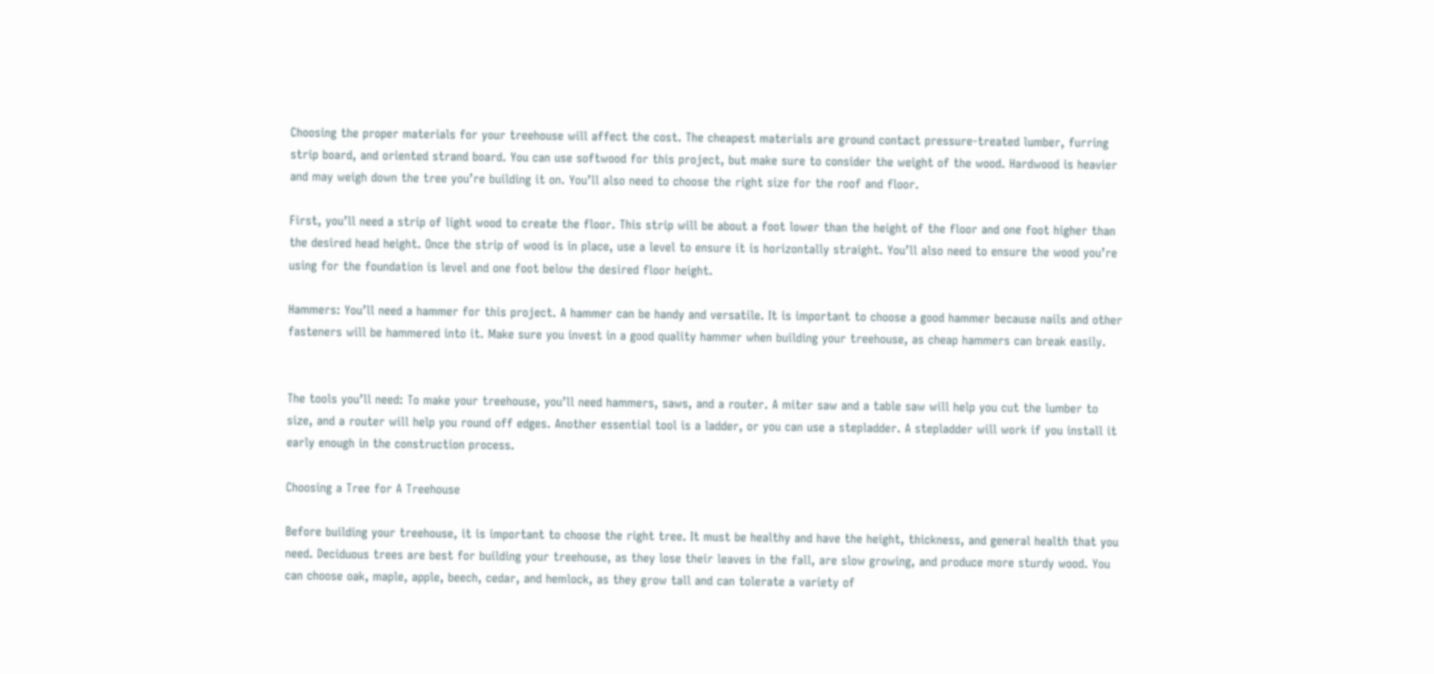Choosing the proper materials for your treehouse will affect the cost. The cheapest materials are ground contact pressure-treated lumber, furring strip board, and oriented strand board. You can use softwood for this project, but make sure to consider the weight of the wood. Hardwood is heavier and may weigh down the tree you’re building it on. You’ll also need to choose the right size for the roof and floor.

First, you’ll need a strip of light wood to create the floor. This strip will be about a foot lower than the height of the floor and one foot higher than the desired head height. Once the strip of wood is in place, use a level to ensure it is horizontally straight. You’ll also need to ensure the wood you’re using for the foundation is level and one foot below the desired floor height.

Hammers: You’ll need a hammer for this project. A hammer can be handy and versatile. It is important to choose a good hammer because nails and other fasteners will be hammered into it. Make sure you invest in a good quality hammer when building your treehouse, as cheap hammers can break easily.


The tools you’ll need: To make your treehouse, you’ll need hammers, saws, and a router. A miter saw and a table saw will help you cut the lumber to size, and a router will help you round off edges. Another essential tool is a ladder, or you can use a stepladder. A stepladder will work if you install it early enough in the construction process.

Choosing a Tree for A Treehouse

Before building your treehouse, it is important to choose the right tree. It must be healthy and have the height, thickness, and general health that you need. Deciduous trees are best for building your treehouse, as they lose their leaves in the fall, are slow growing, and produce more sturdy wood. You can choose oak, maple, apple, beech, cedar, and hemlock, as they grow tall and can tolerate a variety of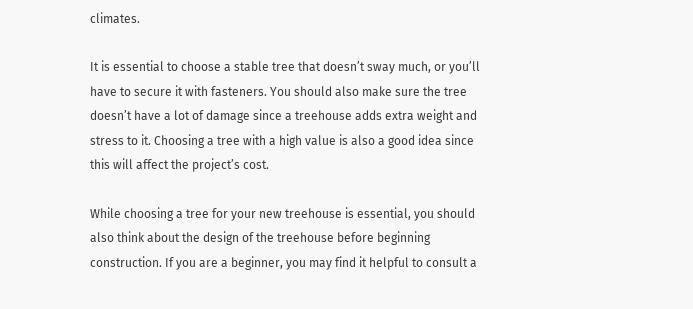climates.

It is essential to choose a stable tree that doesn’t sway much, or you’ll have to secure it with fasteners. You should also make sure the tree doesn’t have a lot of damage since a treehouse adds extra weight and stress to it. Choosing a tree with a high value is also a good idea since this will affect the project’s cost.

While choosing a tree for your new treehouse is essential, you should also think about the design of the treehouse before beginning construction. If you are a beginner, you may find it helpful to consult a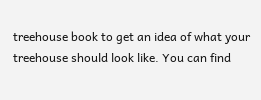treehouse book to get an idea of what your treehouse should look like. You can find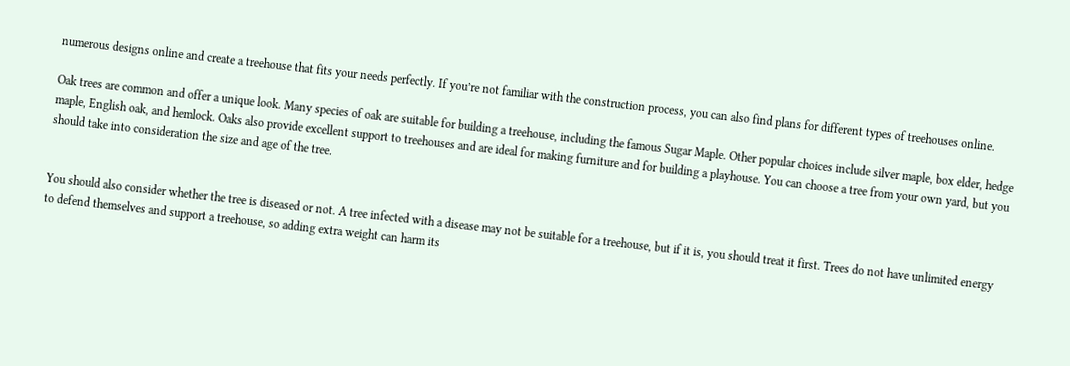numerous designs online and create a treehouse that fits your needs perfectly. If you’re not familiar with the construction process, you can also find plans for different types of treehouses online.

Oak trees are common and offer a unique look. Many species of oak are suitable for building a treehouse, including the famous Sugar Maple. Other popular choices include silver maple, box elder, hedge maple, English oak, and hemlock. Oaks also provide excellent support to treehouses and are ideal for making furniture and for building a playhouse. You can choose a tree from your own yard, but you should take into consideration the size and age of the tree.


You should also consider whether the tree is diseased or not. A tree infected with a disease may not be suitable for a treehouse, but if it is, you should treat it first. Trees do not have unlimited energy to defend themselves and support a treehouse, so adding extra weight can harm its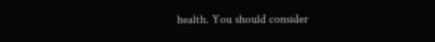health. You should consider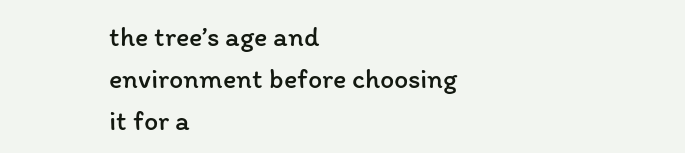the tree’s age and environment before choosing it for a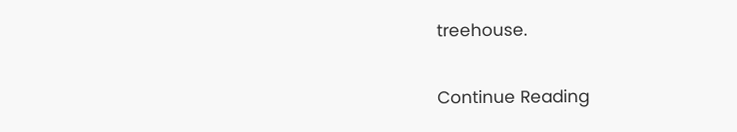treehouse.

Continue Reading